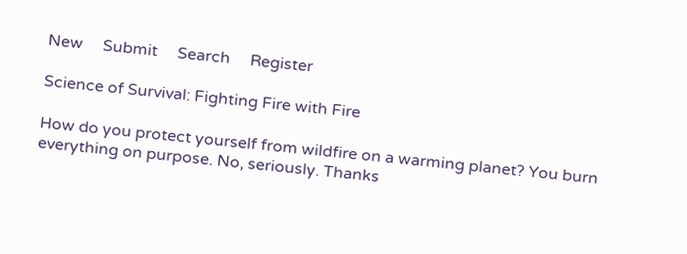New     Submit     Search     Register

Science of Survival: Fighting Fire with Fire

How do you protect yourself from wildfire on a warming planet? You burn everything on purpose. No, seriously. Thanks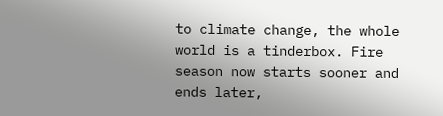to climate change, the whole world is a tinderbox. Fire season now starts sooner and ends later,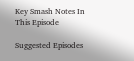Key Smash Notes In This Episode

Suggested Episodes